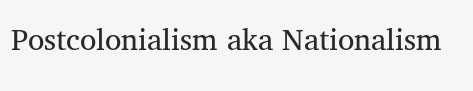Postcolonialism aka Nationalism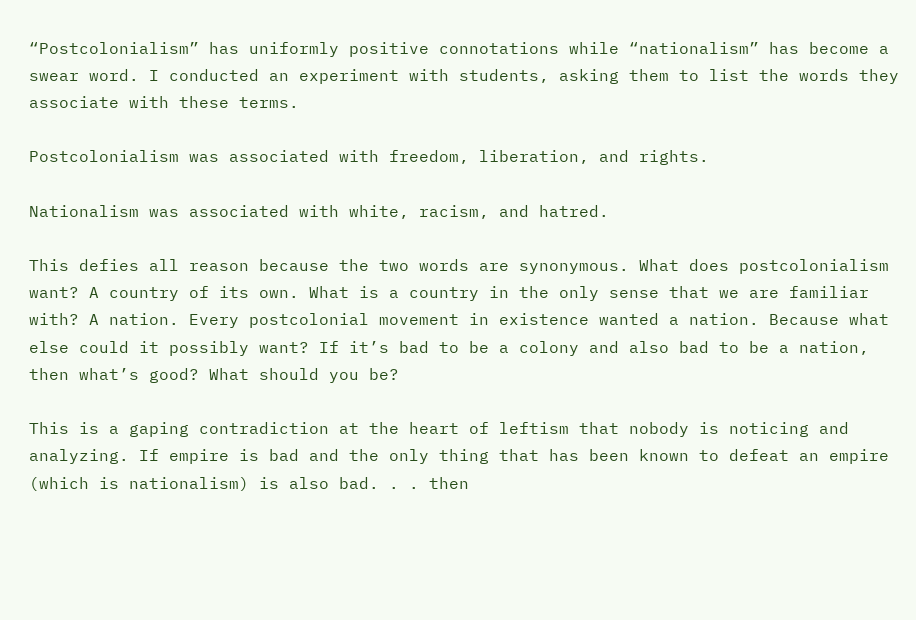“Postcolonialism” has uniformly positive connotations while “nationalism” has become a swear word. I conducted an experiment with students, asking them to list the words they associate with these terms.

Postcolonialism was associated with freedom, liberation, and rights.

Nationalism was associated with white, racism, and hatred.

This defies all reason because the two words are synonymous. What does postcolonialism want? A country of its own. What is a country in the only sense that we are familiar with? A nation. Every postcolonial movement in existence wanted a nation. Because what else could it possibly want? If it’s bad to be a colony and also bad to be a nation, then what’s good? What should you be?

This is a gaping contradiction at the heart of leftism that nobody is noticing and analyzing. If empire is bad and the only thing that has been known to defeat an empire (which is nationalism) is also bad. . . then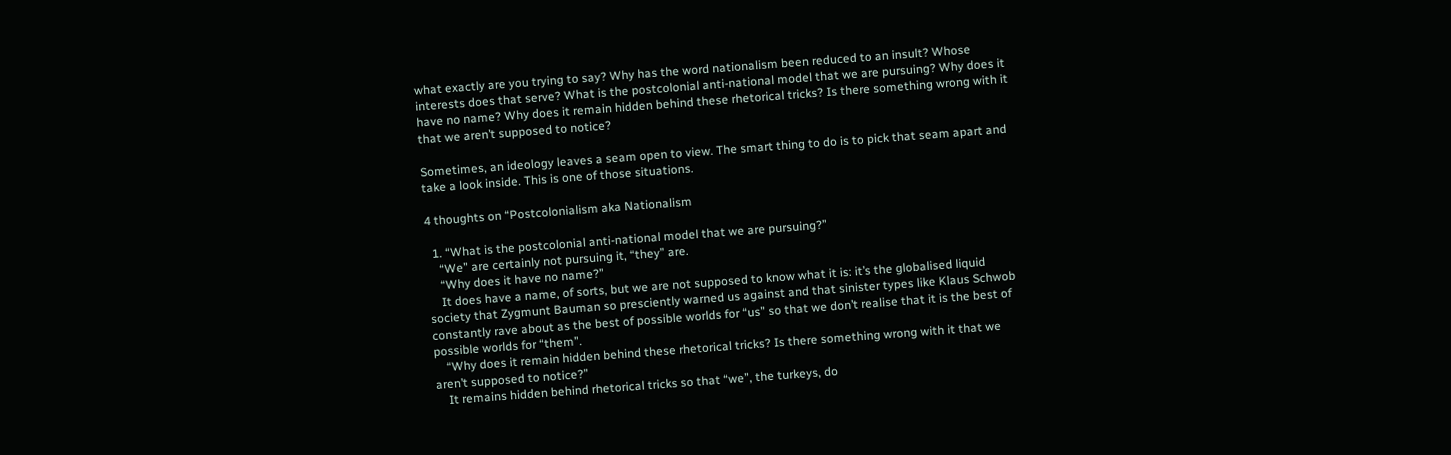what exactly are you trying to say? Why has the word nationalism been reduced to an insult? Whose interests does that serve? What is the postcolonial anti-national model that we are pursuing? Why does it have no name? Why does it remain hidden behind these rhetorical tricks? Is there something wrong with it that we aren’t supposed to notice?

Sometimes, an ideology leaves a seam open to view. The smart thing to do is to pick that seam apart and take a look inside. This is one of those situations.

4 thoughts on “Postcolonialism aka Nationalism

  1. “What is the postcolonial anti-national model that we are pursuing?”
    “We” are certainly not pursuing it, “they” are.
    “Why does it have no name?”
    It does have a name, of sorts, but we are not supposed to know what it is: it’s the globalised liquid society that Zygmunt Bauman so presciently warned us against and that sinister types like Klaus Schwob constantly rave about as the best of possible worlds for “us” so that we don’t realise that it is the best of possible worlds for “them”.
    “Why does it remain hidden behind these rhetorical tricks? Is there something wrong with it that we aren’t supposed to notice?”
    It remains hidden behind rhetorical tricks so that “we”, the turkeys, do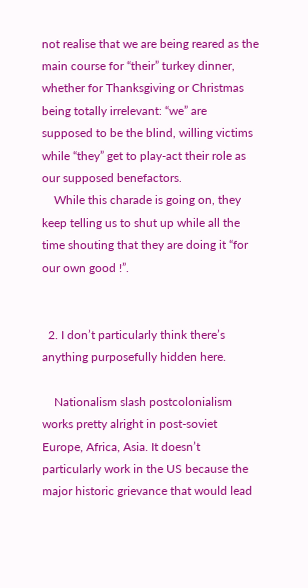not realise that we are being reared as the main course for “their” turkey dinner, whether for Thanksgiving or Christmas being totally irrelevant: “we” are supposed to be the blind, willing victims while “they” get to play-act their role as our supposed benefactors.
    While this charade is going on, they keep telling us to shut up while all the time shouting that they are doing it “for our own good !”.


  2. I don’t particularly think there’s anything purposefully hidden here.

    Nationalism slash postcolonialism works pretty alright in post-soviet Europe, Africa, Asia. It doesn’t particularly work in the US because the major historic grievance that would lead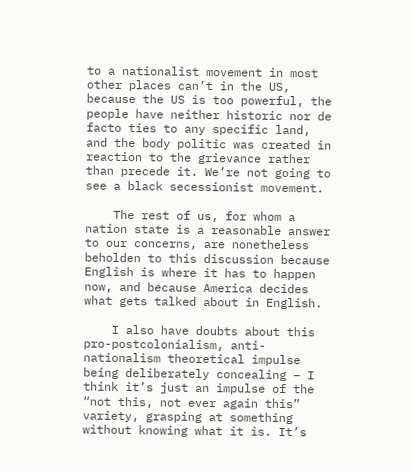to a nationalist movement in most other places can’t in the US, because the US is too powerful, the people have neither historic nor de facto ties to any specific land, and the body politic was created in reaction to the grievance rather than precede it. We’re not going to see a black secessionist movement.

    The rest of us, for whom a nation state is a reasonable answer to our concerns, are nonetheless beholden to this discussion because English is where it has to happen now, and because America decides what gets talked about in English.

    I also have doubts about this pro-postcolonialism, anti-nationalism theoretical impulse being deliberately concealing – I think it’s just an impulse of the “not this, not ever again this” variety, grasping at something without knowing what it is. It’s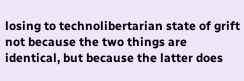losing to technolibertarian state of grift not because the two things are identical, but because the latter does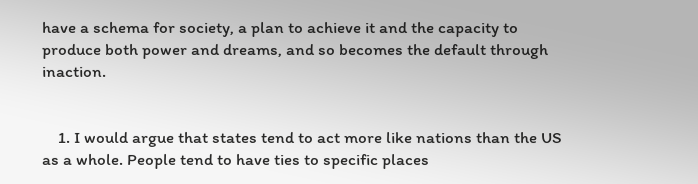have a schema for society, a plan to achieve it and the capacity to produce both power and dreams, and so becomes the default through inaction.


    1. I would argue that states tend to act more like nations than the US as a whole. People tend to have ties to specific places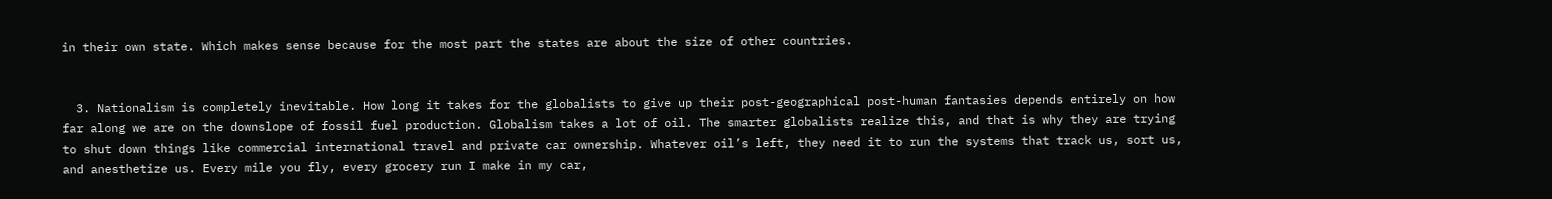in their own state. Which makes sense because for the most part the states are about the size of other countries.


  3. Nationalism is completely inevitable. How long it takes for the globalists to give up their post-geographical post-human fantasies depends entirely on how far along we are on the downslope of fossil fuel production. Globalism takes a lot of oil. The smarter globalists realize this, and that is why they are trying to shut down things like commercial international travel and private car ownership. Whatever oil’s left, they need it to run the systems that track us, sort us, and anesthetize us. Every mile you fly, every grocery run I make in my car,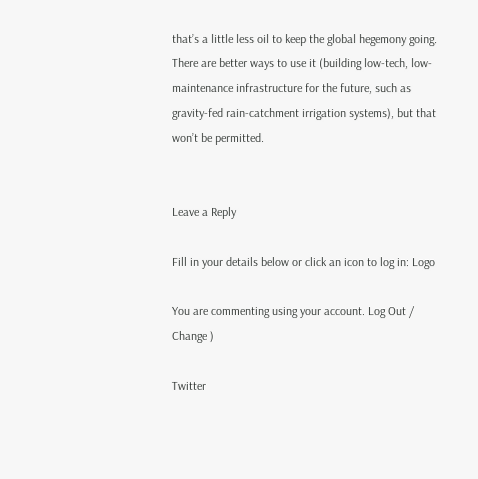that’s a little less oil to keep the global hegemony going. There are better ways to use it (building low-tech, low-maintenance infrastructure for the future, such as gravity-fed rain-catchment irrigation systems), but that won’t be permitted.


Leave a Reply

Fill in your details below or click an icon to log in: Logo

You are commenting using your account. Log Out /  Change )

Twitter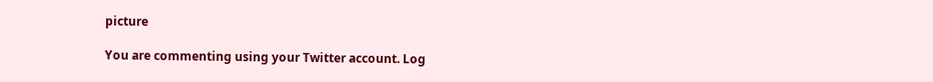picture

You are commenting using your Twitter account. Log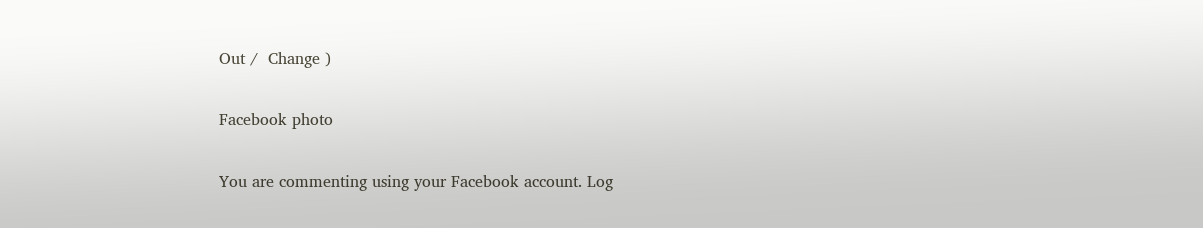Out /  Change )

Facebook photo

You are commenting using your Facebook account. Log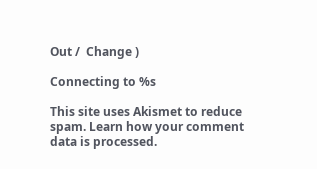Out /  Change )

Connecting to %s

This site uses Akismet to reduce spam. Learn how your comment data is processed.